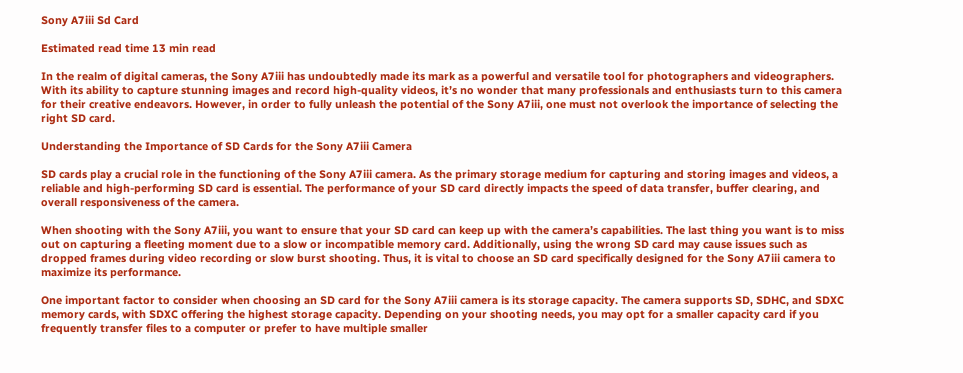Sony A7iii Sd Card

Estimated read time 13 min read

In the realm of digital cameras, the Sony A7iii has undoubtedly made its mark as a powerful and versatile tool for photographers and videographers. With its ability to capture stunning images and record high-quality videos, it’s no wonder that many professionals and enthusiasts turn to this camera for their creative endeavors. However, in order to fully unleash the potential of the Sony A7iii, one must not overlook the importance of selecting the right SD card.

Understanding the Importance of SD Cards for the Sony A7iii Camera

SD cards play a crucial role in the functioning of the Sony A7iii camera. As the primary storage medium for capturing and storing images and videos, a reliable and high-performing SD card is essential. The performance of your SD card directly impacts the speed of data transfer, buffer clearing, and overall responsiveness of the camera.

When shooting with the Sony A7iii, you want to ensure that your SD card can keep up with the camera’s capabilities. The last thing you want is to miss out on capturing a fleeting moment due to a slow or incompatible memory card. Additionally, using the wrong SD card may cause issues such as dropped frames during video recording or slow burst shooting. Thus, it is vital to choose an SD card specifically designed for the Sony A7iii camera to maximize its performance.

One important factor to consider when choosing an SD card for the Sony A7iii camera is its storage capacity. The camera supports SD, SDHC, and SDXC memory cards, with SDXC offering the highest storage capacity. Depending on your shooting needs, you may opt for a smaller capacity card if you frequently transfer files to a computer or prefer to have multiple smaller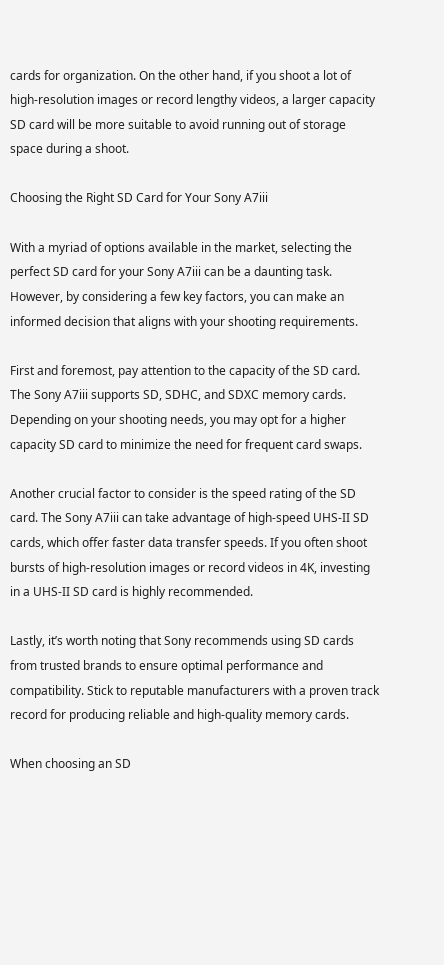cards for organization. On the other hand, if you shoot a lot of high-resolution images or record lengthy videos, a larger capacity SD card will be more suitable to avoid running out of storage space during a shoot.

Choosing the Right SD Card for Your Sony A7iii

With a myriad of options available in the market, selecting the perfect SD card for your Sony A7iii can be a daunting task. However, by considering a few key factors, you can make an informed decision that aligns with your shooting requirements.

First and foremost, pay attention to the capacity of the SD card. The Sony A7iii supports SD, SDHC, and SDXC memory cards. Depending on your shooting needs, you may opt for a higher capacity SD card to minimize the need for frequent card swaps.

Another crucial factor to consider is the speed rating of the SD card. The Sony A7iii can take advantage of high-speed UHS-II SD cards, which offer faster data transfer speeds. If you often shoot bursts of high-resolution images or record videos in 4K, investing in a UHS-II SD card is highly recommended.

Lastly, it’s worth noting that Sony recommends using SD cards from trusted brands to ensure optimal performance and compatibility. Stick to reputable manufacturers with a proven track record for producing reliable and high-quality memory cards.

When choosing an SD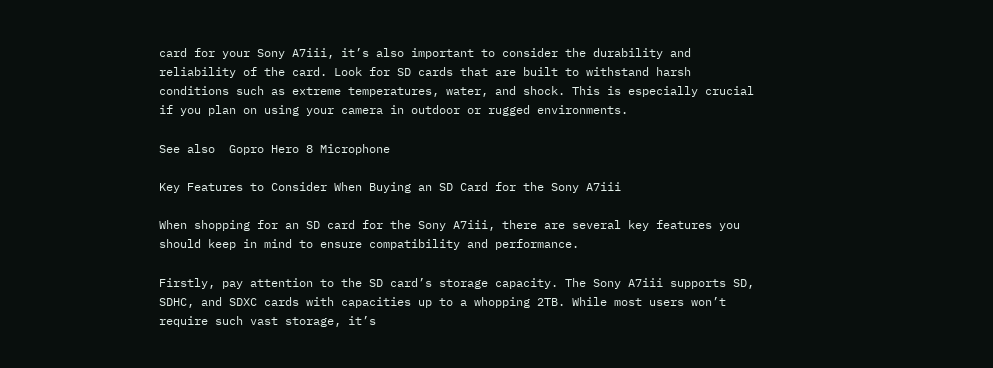card for your Sony A7iii, it’s also important to consider the durability and reliability of the card. Look for SD cards that are built to withstand harsh conditions such as extreme temperatures, water, and shock. This is especially crucial if you plan on using your camera in outdoor or rugged environments.

See also  Gopro Hero 8 Microphone

Key Features to Consider When Buying an SD Card for the Sony A7iii

When shopping for an SD card for the Sony A7iii, there are several key features you should keep in mind to ensure compatibility and performance.

Firstly, pay attention to the SD card’s storage capacity. The Sony A7iii supports SD, SDHC, and SDXC cards with capacities up to a whopping 2TB. While most users won’t require such vast storage, it’s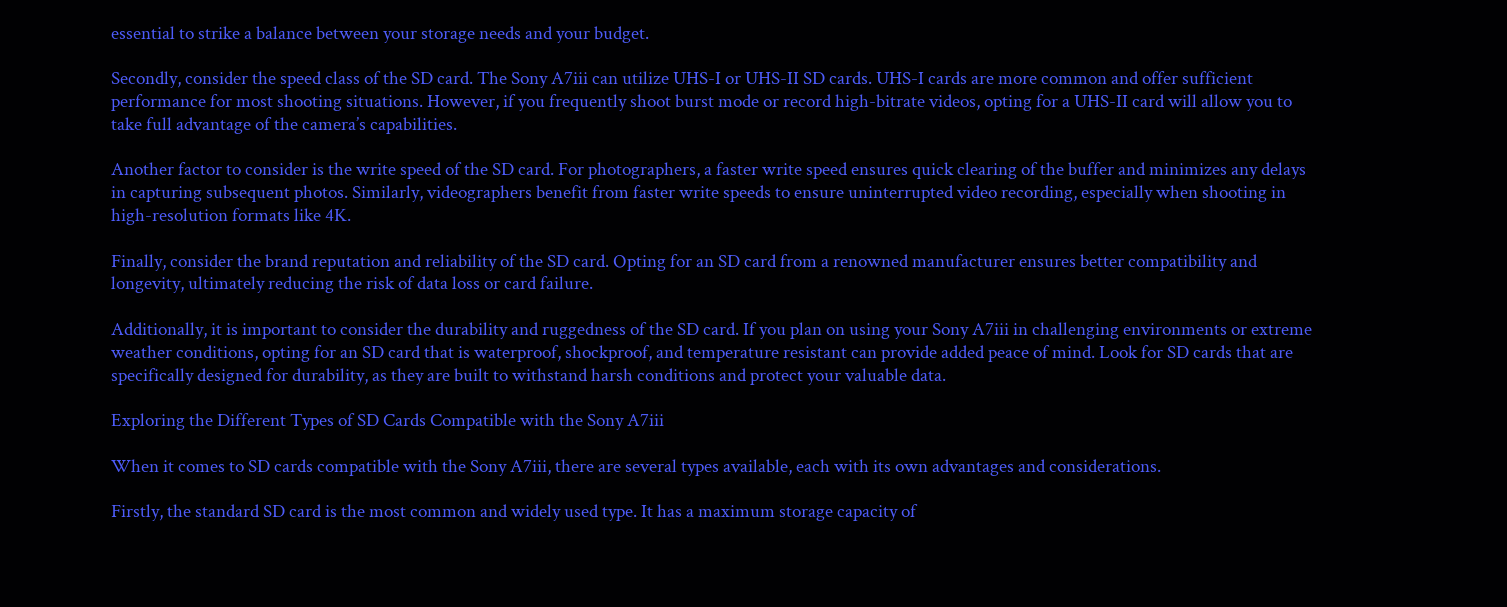essential to strike a balance between your storage needs and your budget.

Secondly, consider the speed class of the SD card. The Sony A7iii can utilize UHS-I or UHS-II SD cards. UHS-I cards are more common and offer sufficient performance for most shooting situations. However, if you frequently shoot burst mode or record high-bitrate videos, opting for a UHS-II card will allow you to take full advantage of the camera’s capabilities.

Another factor to consider is the write speed of the SD card. For photographers, a faster write speed ensures quick clearing of the buffer and minimizes any delays in capturing subsequent photos. Similarly, videographers benefit from faster write speeds to ensure uninterrupted video recording, especially when shooting in high-resolution formats like 4K.

Finally, consider the brand reputation and reliability of the SD card. Opting for an SD card from a renowned manufacturer ensures better compatibility and longevity, ultimately reducing the risk of data loss or card failure.

Additionally, it is important to consider the durability and ruggedness of the SD card. If you plan on using your Sony A7iii in challenging environments or extreme weather conditions, opting for an SD card that is waterproof, shockproof, and temperature resistant can provide added peace of mind. Look for SD cards that are specifically designed for durability, as they are built to withstand harsh conditions and protect your valuable data.

Exploring the Different Types of SD Cards Compatible with the Sony A7iii

When it comes to SD cards compatible with the Sony A7iii, there are several types available, each with its own advantages and considerations.

Firstly, the standard SD card is the most common and widely used type. It has a maximum storage capacity of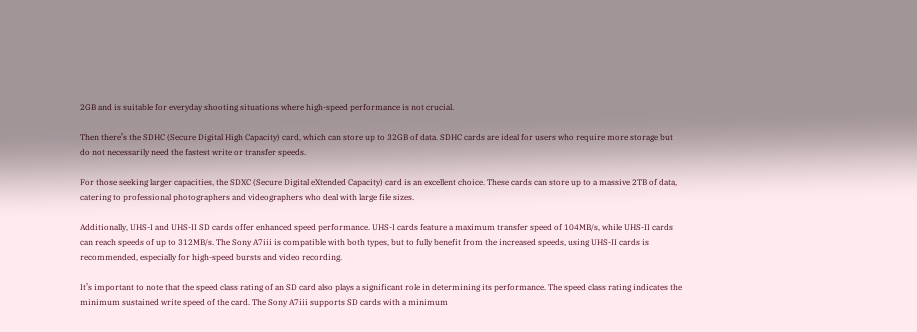2GB and is suitable for everyday shooting situations where high-speed performance is not crucial.

Then there’s the SDHC (Secure Digital High Capacity) card, which can store up to 32GB of data. SDHC cards are ideal for users who require more storage but do not necessarily need the fastest write or transfer speeds.

For those seeking larger capacities, the SDXC (Secure Digital eXtended Capacity) card is an excellent choice. These cards can store up to a massive 2TB of data, catering to professional photographers and videographers who deal with large file sizes.

Additionally, UHS-I and UHS-II SD cards offer enhanced speed performance. UHS-I cards feature a maximum transfer speed of 104MB/s, while UHS-II cards can reach speeds of up to 312MB/s. The Sony A7iii is compatible with both types, but to fully benefit from the increased speeds, using UHS-II cards is recommended, especially for high-speed bursts and video recording.

It’s important to note that the speed class rating of an SD card also plays a significant role in determining its performance. The speed class rating indicates the minimum sustained write speed of the card. The Sony A7iii supports SD cards with a minimum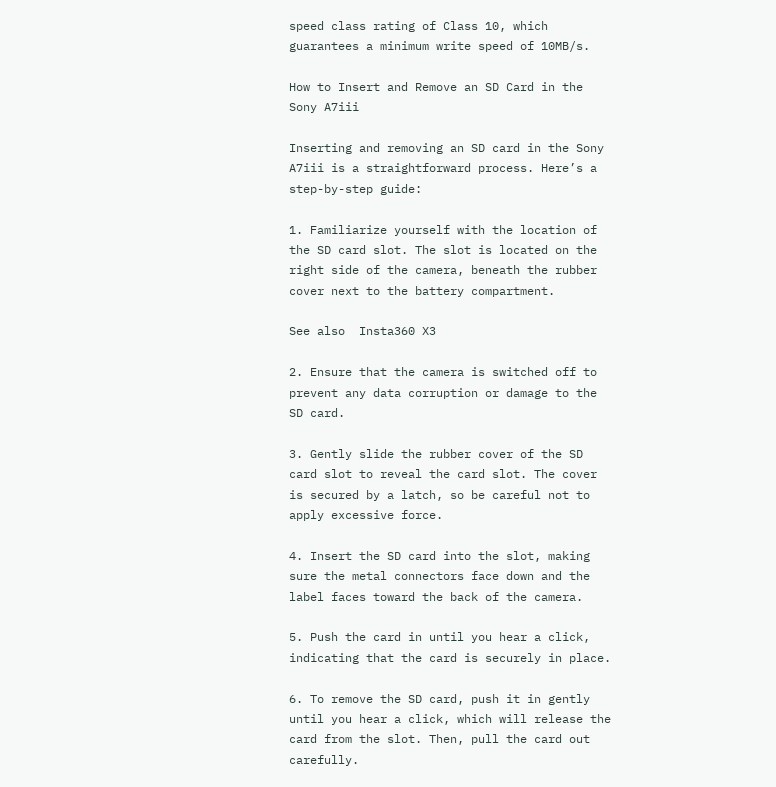speed class rating of Class 10, which guarantees a minimum write speed of 10MB/s.

How to Insert and Remove an SD Card in the Sony A7iii

Inserting and removing an SD card in the Sony A7iii is a straightforward process. Here’s a step-by-step guide:

1. Familiarize yourself with the location of the SD card slot. The slot is located on the right side of the camera, beneath the rubber cover next to the battery compartment.

See also  Insta360 X3

2. Ensure that the camera is switched off to prevent any data corruption or damage to the SD card.

3. Gently slide the rubber cover of the SD card slot to reveal the card slot. The cover is secured by a latch, so be careful not to apply excessive force.

4. Insert the SD card into the slot, making sure the metal connectors face down and the label faces toward the back of the camera.

5. Push the card in until you hear a click, indicating that the card is securely in place.

6. To remove the SD card, push it in gently until you hear a click, which will release the card from the slot. Then, pull the card out carefully.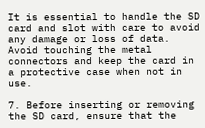It is essential to handle the SD card and slot with care to avoid any damage or loss of data. Avoid touching the metal connectors and keep the card in a protective case when not in use.

7. Before inserting or removing the SD card, ensure that the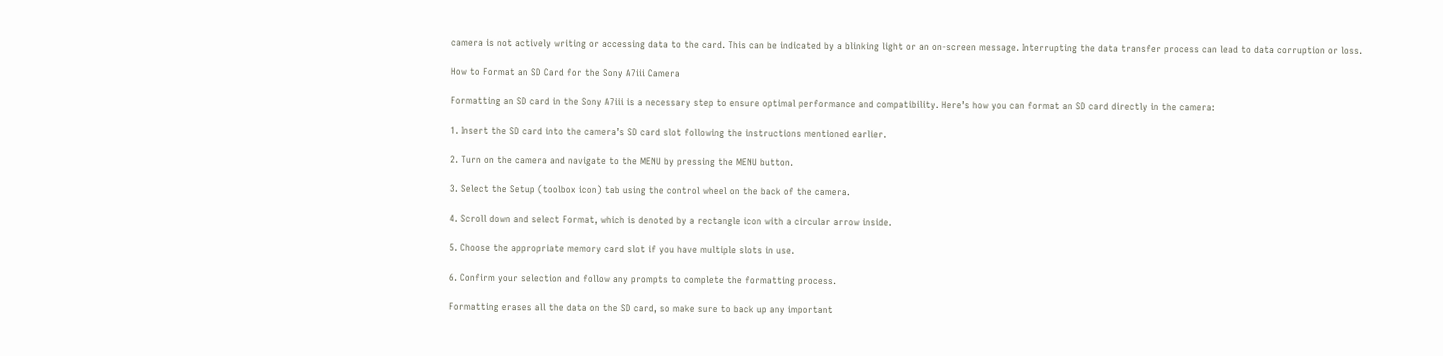camera is not actively writing or accessing data to the card. This can be indicated by a blinking light or an on-screen message. Interrupting the data transfer process can lead to data corruption or loss.

How to Format an SD Card for the Sony A7iii Camera

Formatting an SD card in the Sony A7iii is a necessary step to ensure optimal performance and compatibility. Here’s how you can format an SD card directly in the camera:

1. Insert the SD card into the camera’s SD card slot following the instructions mentioned earlier.

2. Turn on the camera and navigate to the MENU by pressing the MENU button.

3. Select the Setup (toolbox icon) tab using the control wheel on the back of the camera.

4. Scroll down and select Format, which is denoted by a rectangle icon with a circular arrow inside.

5. Choose the appropriate memory card slot if you have multiple slots in use.

6. Confirm your selection and follow any prompts to complete the formatting process.

Formatting erases all the data on the SD card, so make sure to back up any important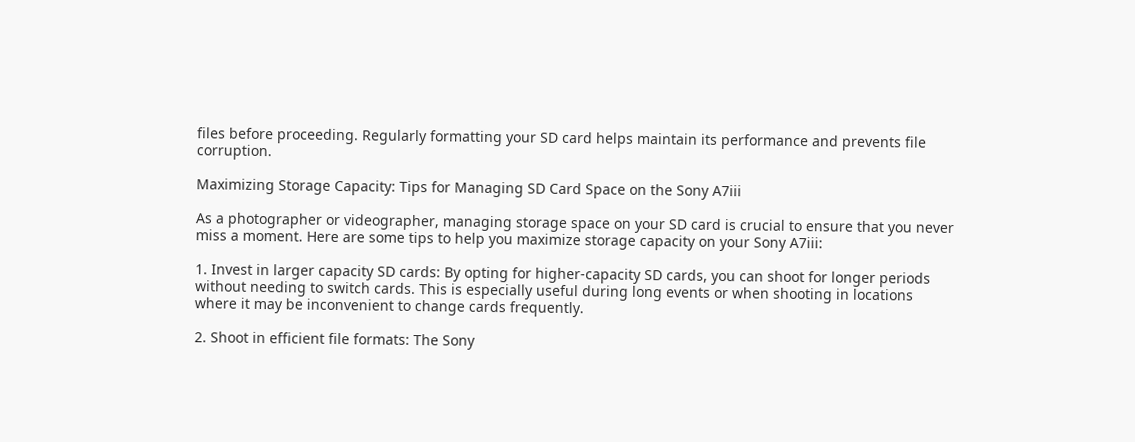files before proceeding. Regularly formatting your SD card helps maintain its performance and prevents file corruption.

Maximizing Storage Capacity: Tips for Managing SD Card Space on the Sony A7iii

As a photographer or videographer, managing storage space on your SD card is crucial to ensure that you never miss a moment. Here are some tips to help you maximize storage capacity on your Sony A7iii:

1. Invest in larger capacity SD cards: By opting for higher-capacity SD cards, you can shoot for longer periods without needing to switch cards. This is especially useful during long events or when shooting in locations where it may be inconvenient to change cards frequently.

2. Shoot in efficient file formats: The Sony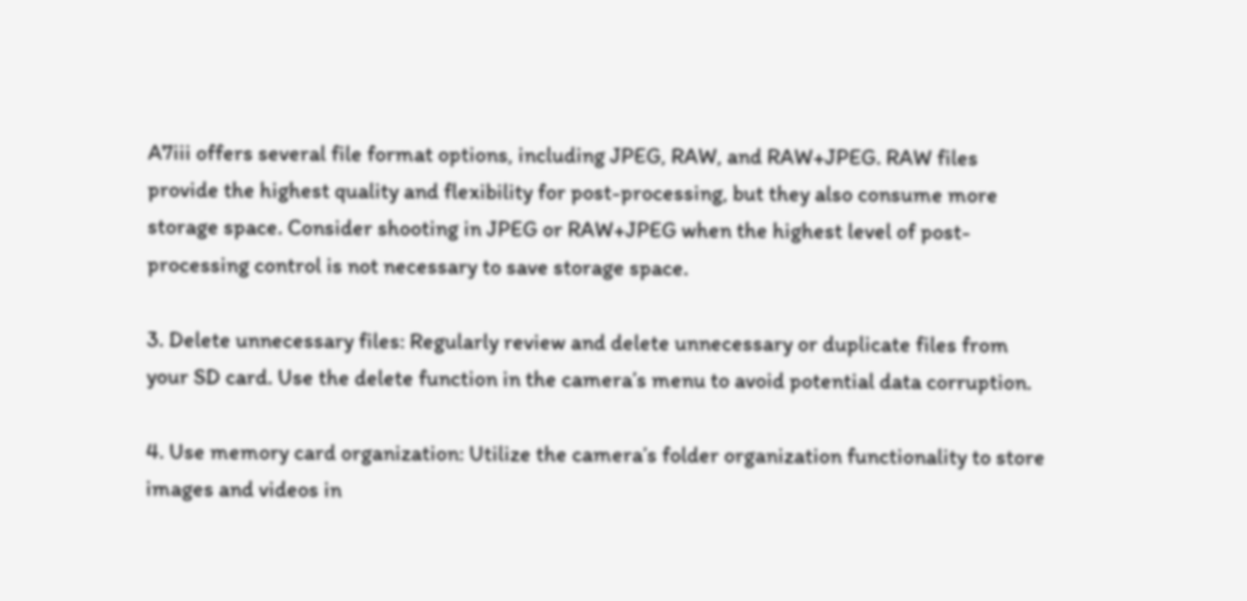A7iii offers several file format options, including JPEG, RAW, and RAW+JPEG. RAW files provide the highest quality and flexibility for post-processing, but they also consume more storage space. Consider shooting in JPEG or RAW+JPEG when the highest level of post-processing control is not necessary to save storage space.

3. Delete unnecessary files: Regularly review and delete unnecessary or duplicate files from your SD card. Use the delete function in the camera’s menu to avoid potential data corruption.

4. Use memory card organization: Utilize the camera’s folder organization functionality to store images and videos in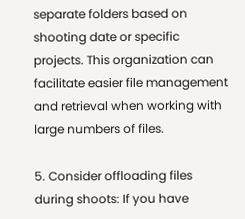separate folders based on shooting date or specific projects. This organization can facilitate easier file management and retrieval when working with large numbers of files.

5. Consider offloading files during shoots: If you have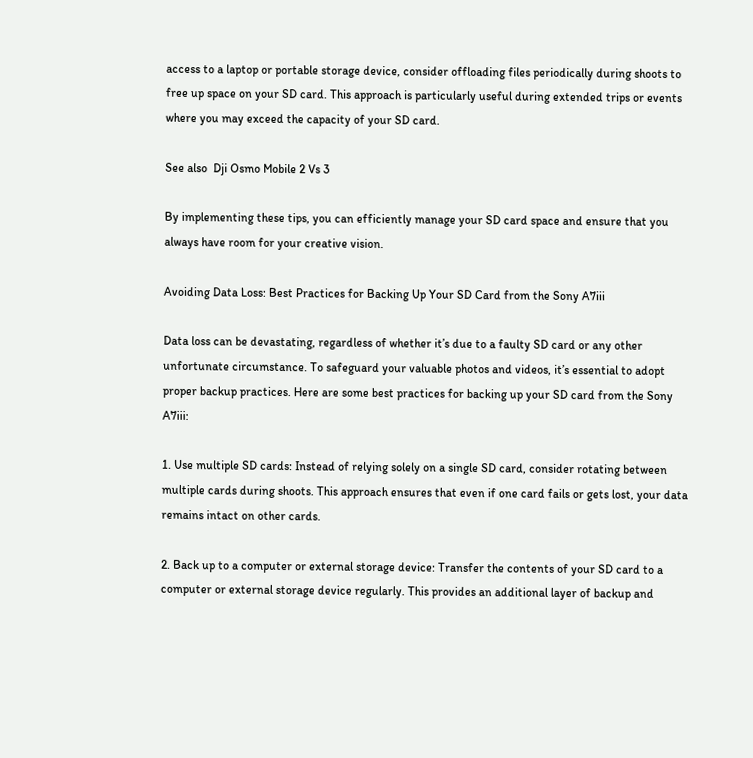access to a laptop or portable storage device, consider offloading files periodically during shoots to free up space on your SD card. This approach is particularly useful during extended trips or events where you may exceed the capacity of your SD card.

See also  Dji Osmo Mobile 2 Vs 3

By implementing these tips, you can efficiently manage your SD card space and ensure that you always have room for your creative vision.

Avoiding Data Loss: Best Practices for Backing Up Your SD Card from the Sony A7iii

Data loss can be devastating, regardless of whether it’s due to a faulty SD card or any other unfortunate circumstance. To safeguard your valuable photos and videos, it’s essential to adopt proper backup practices. Here are some best practices for backing up your SD card from the Sony A7iii:

1. Use multiple SD cards: Instead of relying solely on a single SD card, consider rotating between multiple cards during shoots. This approach ensures that even if one card fails or gets lost, your data remains intact on other cards.

2. Back up to a computer or external storage device: Transfer the contents of your SD card to a computer or external storage device regularly. This provides an additional layer of backup and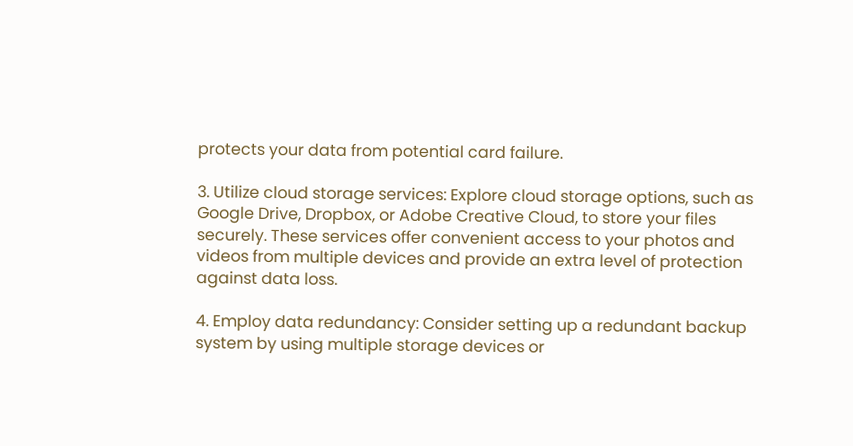protects your data from potential card failure.

3. Utilize cloud storage services: Explore cloud storage options, such as Google Drive, Dropbox, or Adobe Creative Cloud, to store your files securely. These services offer convenient access to your photos and videos from multiple devices and provide an extra level of protection against data loss.

4. Employ data redundancy: Consider setting up a redundant backup system by using multiple storage devices or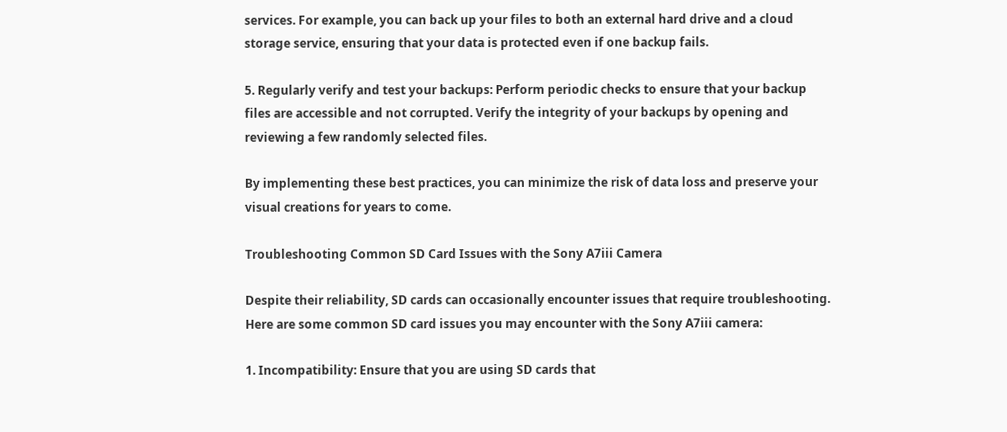services. For example, you can back up your files to both an external hard drive and a cloud storage service, ensuring that your data is protected even if one backup fails.

5. Regularly verify and test your backups: Perform periodic checks to ensure that your backup files are accessible and not corrupted. Verify the integrity of your backups by opening and reviewing a few randomly selected files.

By implementing these best practices, you can minimize the risk of data loss and preserve your visual creations for years to come.

Troubleshooting Common SD Card Issues with the Sony A7iii Camera

Despite their reliability, SD cards can occasionally encounter issues that require troubleshooting. Here are some common SD card issues you may encounter with the Sony A7iii camera:

1. Incompatibility: Ensure that you are using SD cards that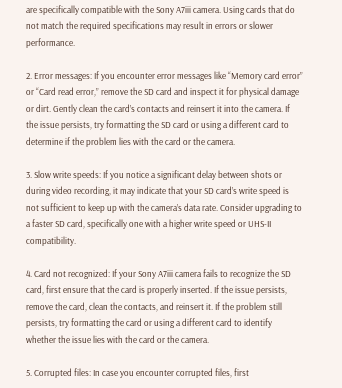are specifically compatible with the Sony A7iii camera. Using cards that do not match the required specifications may result in errors or slower performance.

2. Error messages: If you encounter error messages like “Memory card error” or “Card read error,” remove the SD card and inspect it for physical damage or dirt. Gently clean the card’s contacts and reinsert it into the camera. If the issue persists, try formatting the SD card or using a different card to determine if the problem lies with the card or the camera.

3. Slow write speeds: If you notice a significant delay between shots or during video recording, it may indicate that your SD card’s write speed is not sufficient to keep up with the camera’s data rate. Consider upgrading to a faster SD card, specifically one with a higher write speed or UHS-II compatibility.

4. Card not recognized: If your Sony A7iii camera fails to recognize the SD card, first ensure that the card is properly inserted. If the issue persists, remove the card, clean the contacts, and reinsert it. If the problem still persists, try formatting the card or using a different card to identify whether the issue lies with the card or the camera.

5. Corrupted files: In case you encounter corrupted files, first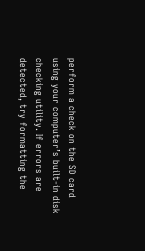perform a check on the SD card using your computer’s built-in disk checking utility. If errors are detected, try formatting the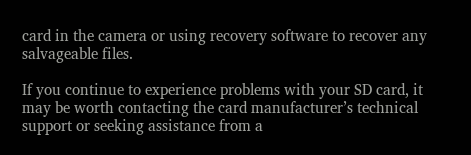card in the camera or using recovery software to recover any salvageable files.

If you continue to experience problems with your SD card, it may be worth contacting the card manufacturer’s technical support or seeking assistance from a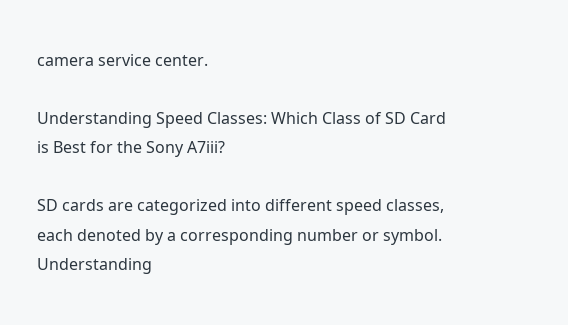camera service center.

Understanding Speed Classes: Which Class of SD Card is Best for the Sony A7iii?

SD cards are categorized into different speed classes, each denoted by a corresponding number or symbol. Understanding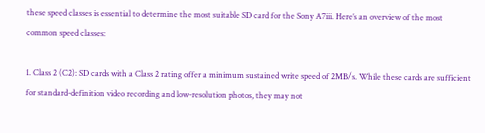these speed classes is essential to determine the most suitable SD card for the Sony A7iii. Here’s an overview of the most common speed classes:

1. Class 2 (C2): SD cards with a Class 2 rating offer a minimum sustained write speed of 2MB/s. While these cards are sufficient for standard-definition video recording and low-resolution photos, they may not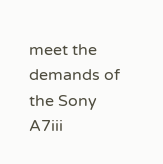meet the demands of the Sony A7iii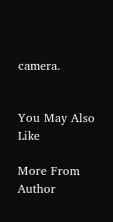camera.


You May Also Like

More From Author